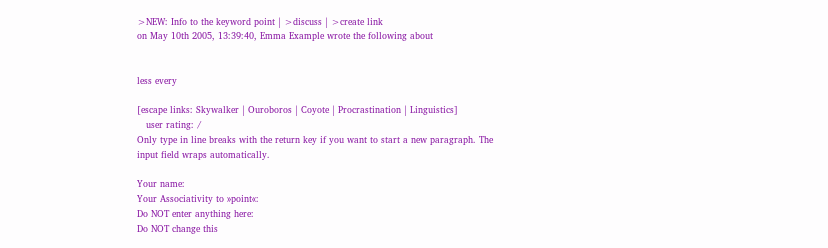>NEW: Info to the keyword point | >discuss | >create link
on May 10th 2005, 13:39:40, Emma Example wrote the following about


less every

[escape links: Skywalker | Ouroboros | Coyote | Procrastination | Linguistics]
   user rating: /
Only type in line breaks with the return key if you want to start a new paragraph. The input field wraps automatically.

Your name:
Your Associativity to »point«:
Do NOT enter anything here:
Do NOT change this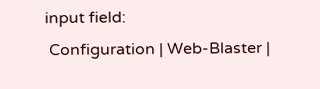input field:
 Configuration | Web-Blaster |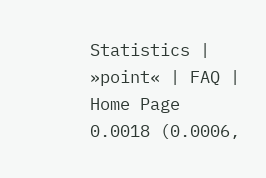Statistics | »point« | FAQ | Home Page
0.0018 (0.0006,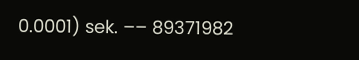0.0001) sek. –– 89371982